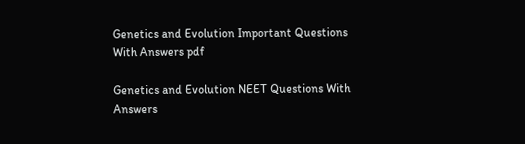Genetics and Evolution Important Questions With Answers pdf

Genetics and Evolution NEET Questions With Answers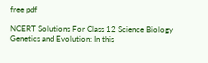free pdf

NCERT Solutions For Class 12 Science Biology Genetics and Evolution: In this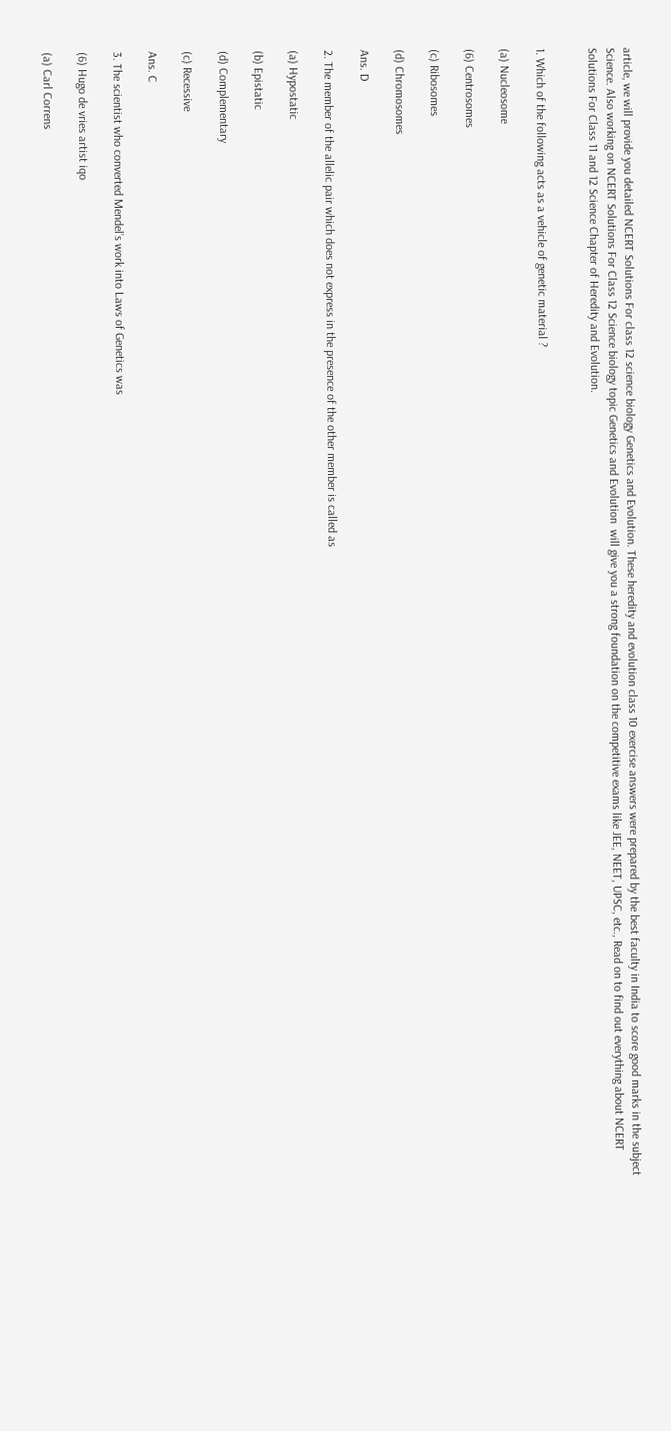article, we will provide you detailed NCERT Solutions For class 12 science biology Genetics and Evolution. These heredity and evolution class 10 exercise answers were prepared by the best faculty in India to score good marks in the subject Science. Also working on NCERT Solutions For Class 12 Science biology topic Genetics and Evolution  will give you a strong foundation on the competitive exams like JEE, NEET, UPSC, etc., Read on to find out everything about NCERT Solutions For Class 11 and 12 Science Chapter of Heredity and Evolution.


1. Which of the following acts as a vehicle of genetic material ?

(a) Nucleosome

(6) Centrosomes

(c) Ribosomes

(d) Chromosomes

Ans. D

2. The member of the allelic pair which does not express in the presence of the other member is called as

(a) Hypostatic

(b) Epistatic

(d) Complementary

(c) Recessive

Ans. C

3. The scientist who converted Mendel’s work into Laws of Genetics was

(6) Hugo de vries artist iqo

(a) Carl Correns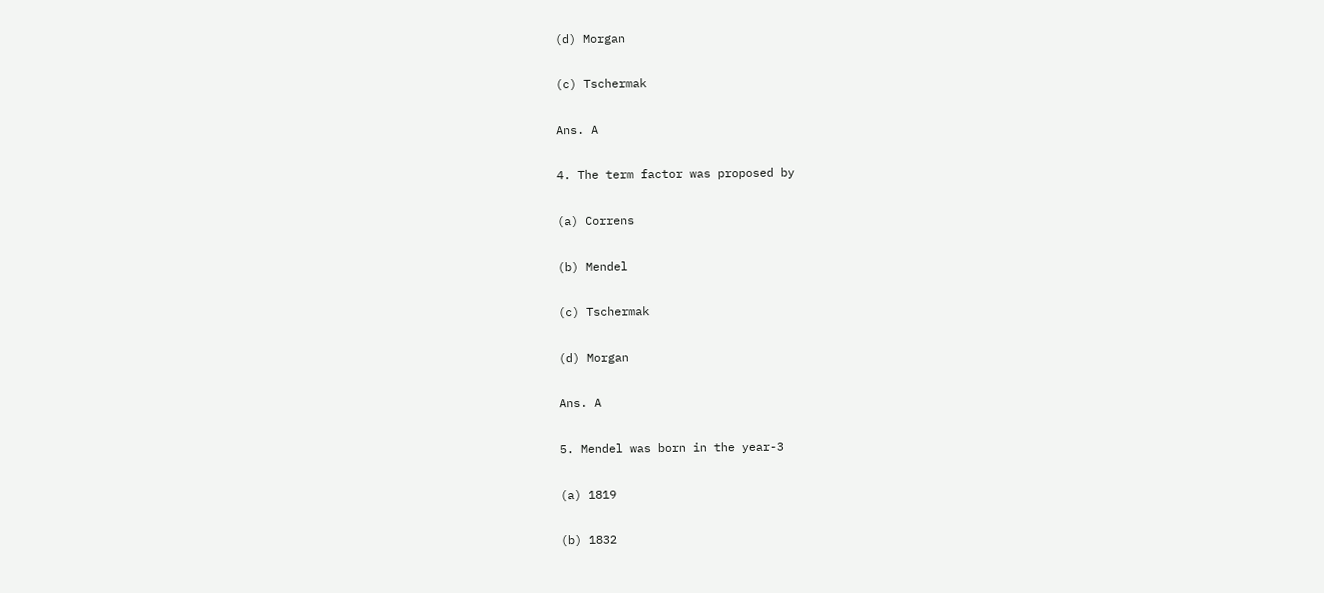(d) Morgan

(c) Tschermak

Ans. A

4. The term factor was proposed by

(a) Correns

(b) Mendel

(c) Tschermak

(d) Morgan

Ans. A

5. Mendel was born in the year-3

(a) 1819

(b) 1832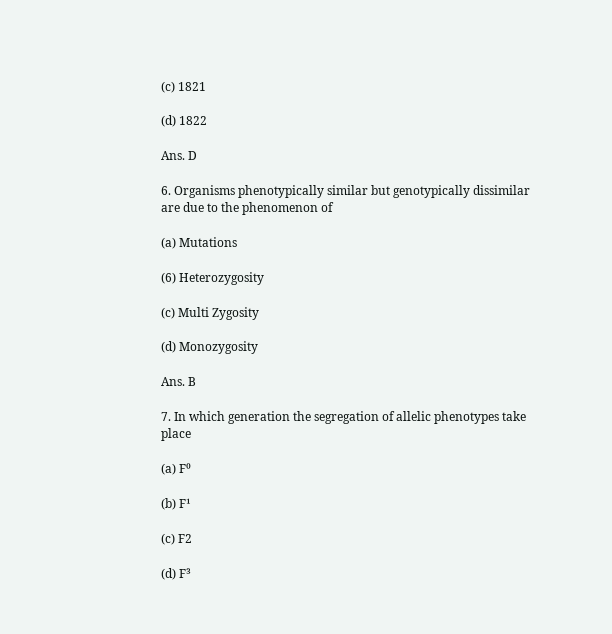(c) 1821

(d) 1822

Ans. D

6. Organisms phenotypically similar but genotypically dissimilar are due to the phenomenon of

(a) Mutations

(6) Heterozygosity

(c) Multi Zygosity

(d) Monozygosity

Ans. B

7. In which generation the segregation of allelic phenotypes take place

(a) F⁰

(b) F¹

(c) F2

(d) F³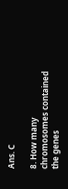Ans. C

8. How many chromosomes contained the genes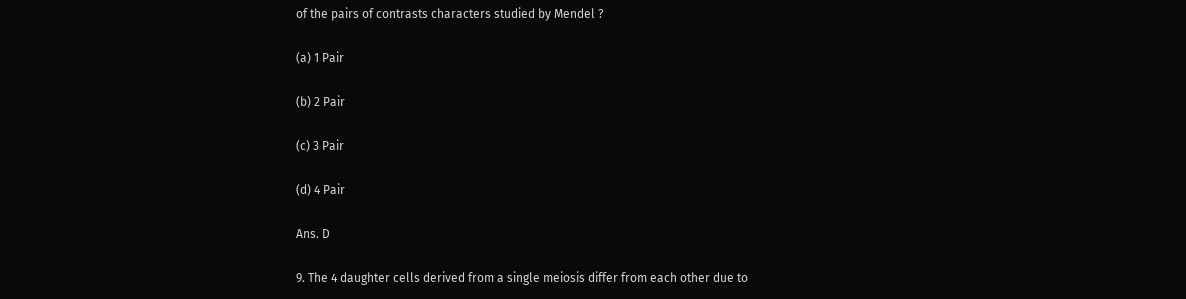of the pairs of contrasts characters studied by Mendel ?

(a) 1 Pair

(b) 2 Pair

(c) 3 Pair

(d) 4 Pair

Ans. D

9. The 4 daughter cells derived from a single meiosis differ from each other due to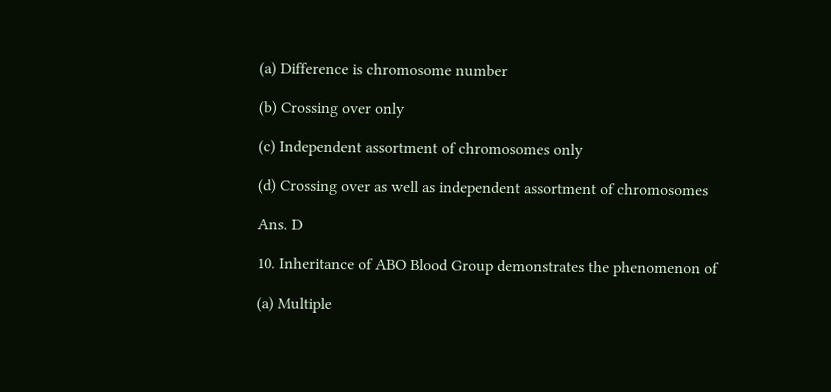(a) Difference is chromosome number

(b) Crossing over only

(c) Independent assortment of chromosomes only

(d) Crossing over as well as independent assortment of chromosomes

Ans. D

10. Inheritance of ABO Blood Group demonstrates the phenomenon of

(a) Multiple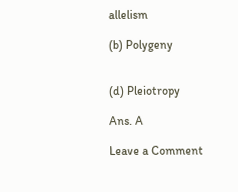allelism

(b) Polygeny


(d) Pleiotropy

Ans. A

Leave a Comment